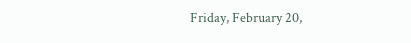Friday, February 20,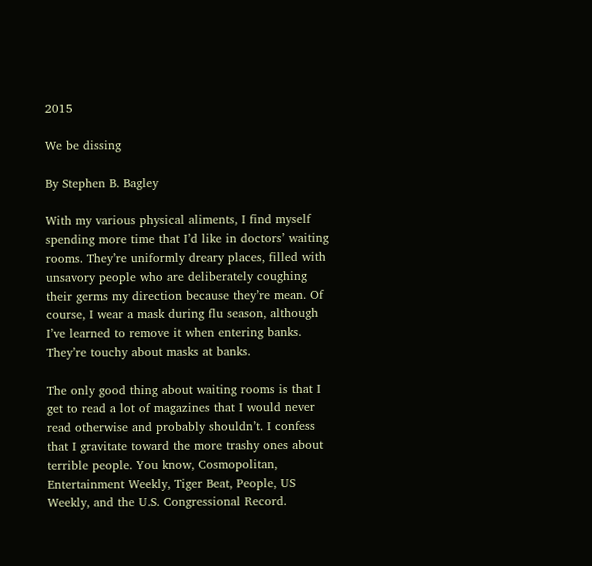2015

We be dissing

By Stephen B. Bagley

With my various physical aliments, I find myself spending more time that I’d like in doctors’ waiting rooms. They’re uniformly dreary places, filled with unsavory people who are deliberately coughing their germs my direction because they’re mean. Of course, I wear a mask during flu season, although I’ve learned to remove it when entering banks. They’re touchy about masks at banks.

The only good thing about waiting rooms is that I get to read a lot of magazines that I would never read otherwise and probably shouldn’t. I confess that I gravitate toward the more trashy ones about terrible people. You know, Cosmopolitan, Entertainment Weekly, Tiger Beat, People, US Weekly, and the U.S. Congressional Record.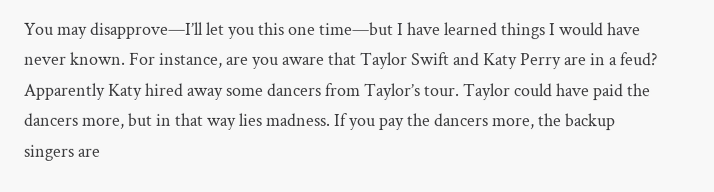You may disapprove—I’ll let you this one time—but I have learned things I would have never known. For instance, are you aware that Taylor Swift and Katy Perry are in a feud? Apparently Katy hired away some dancers from Taylor’s tour. Taylor could have paid the dancers more, but in that way lies madness. If you pay the dancers more, the backup singers are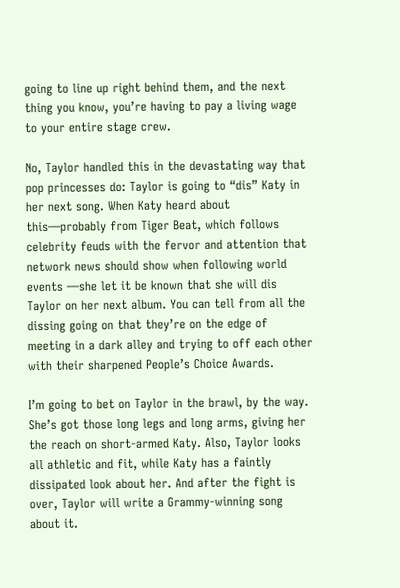going to line up right behind them, and the next thing you know, you’re having to pay a living wage to your entire stage crew.

No, Taylor handled this in the devastating way that pop princesses do: Taylor is going to “dis” Katy in her next song. When Katy heard about this—probably from Tiger Beat, which follows celebrity feuds with the fervor and attention that network news should show when following world events —she let it be known that she will dis Taylor on her next album. You can tell from all the dissing going on that they’re on the edge of meeting in a dark alley and trying to off each other with their sharpened People’s Choice Awards.

I’m going to bet on Taylor in the brawl, by the way. She’s got those long legs and long arms, giving her the reach on short-armed Katy. Also, Taylor looks all athletic and fit, while Katy has a faintly dissipated look about her. And after the fight is over, Taylor will write a Grammy-winning song about it.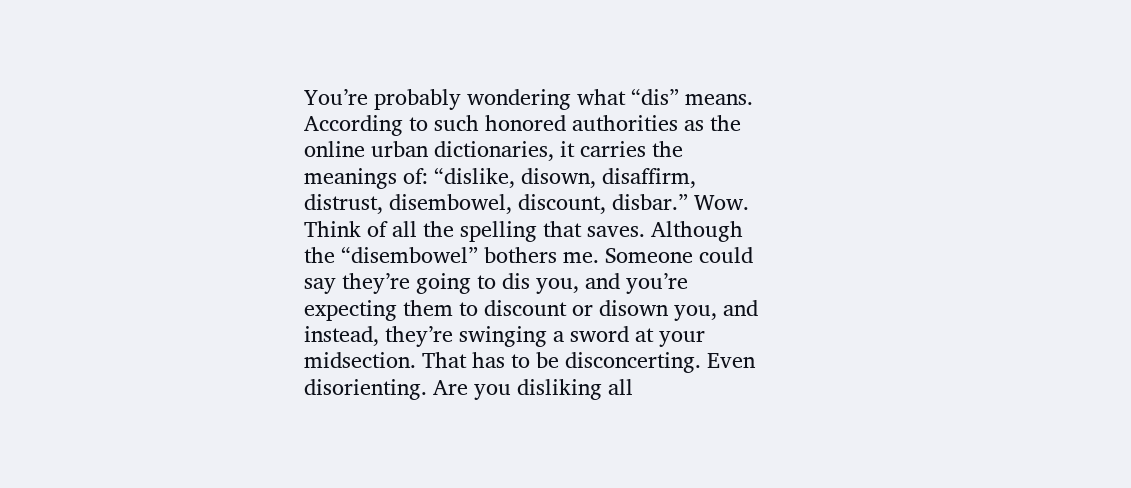You’re probably wondering what “dis” means. According to such honored authorities as the online urban dictionaries, it carries the meanings of: “dislike, disown, disaffirm, distrust, disembowel, discount, disbar.” Wow. Think of all the spelling that saves. Although the “disembowel” bothers me. Someone could say they’re going to dis you, and you’re expecting them to discount or disown you, and instead, they’re swinging a sword at your midsection. That has to be disconcerting. Even disorienting. Are you disliking all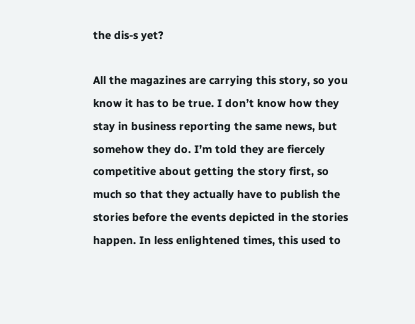the dis-s yet?

All the magazines are carrying this story, so you know it has to be true. I don’t know how they stay in business reporting the same news, but somehow they do. I’m told they are fiercely competitive about getting the story first, so much so that they actually have to publish the stories before the events depicted in the stories happen. In less enlightened times, this used to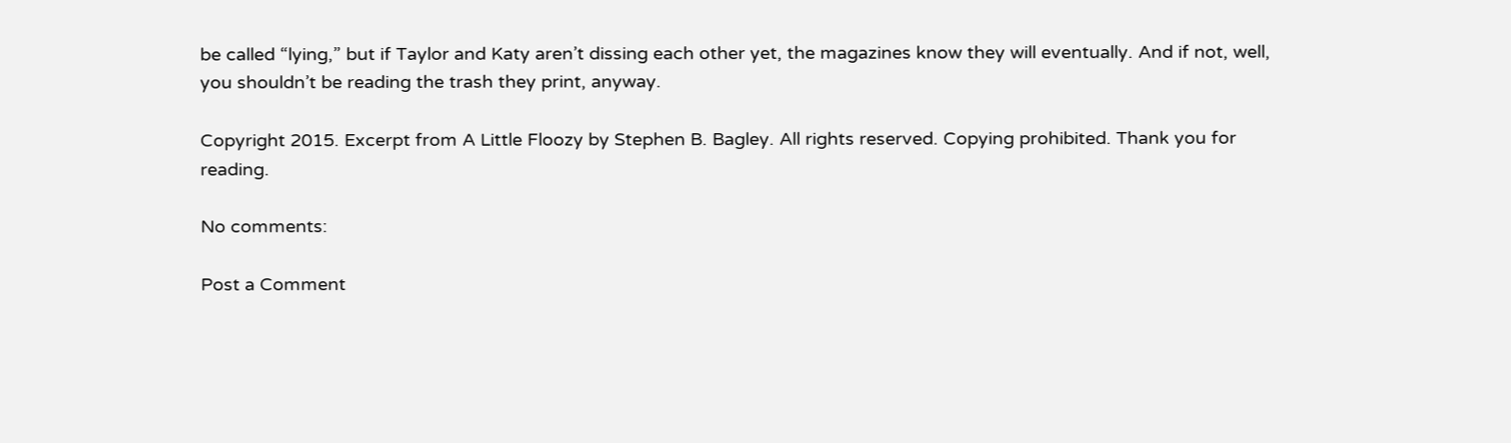be called “lying,” but if Taylor and Katy aren’t dissing each other yet, the magazines know they will eventually. And if not, well, you shouldn’t be reading the trash they print, anyway.

Copyright 2015. Excerpt from A Little Floozy by Stephen B. Bagley. All rights reserved. Copying prohibited. Thank you for reading.

No comments:

Post a Comment